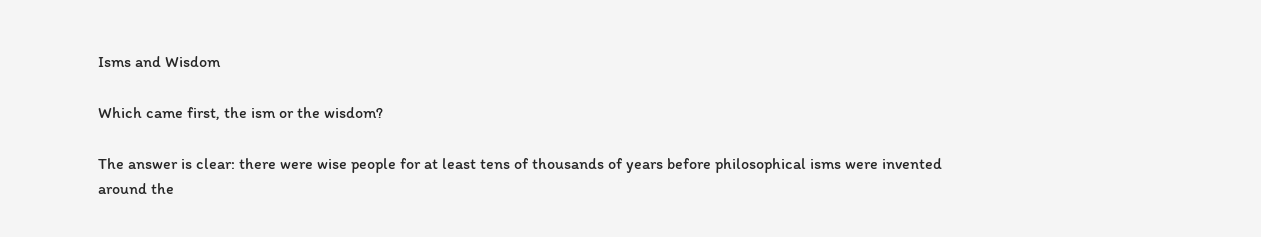Isms and Wisdom

Which came first, the ism or the wisdom?

The answer is clear: there were wise people for at least tens of thousands of years before philosophical isms were invented around the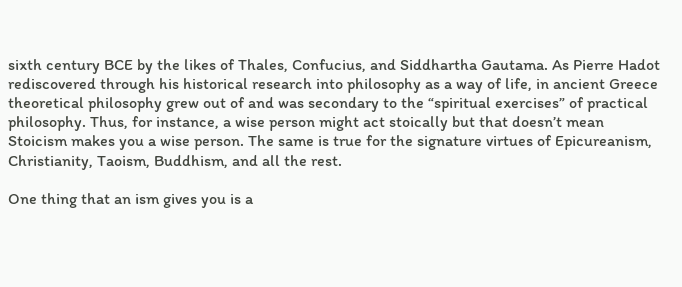sixth century BCE by the likes of Thales, Confucius, and Siddhartha Gautama. As Pierre Hadot rediscovered through his historical research into philosophy as a way of life, in ancient Greece theoretical philosophy grew out of and was secondary to the “spiritual exercises” of practical philosophy. Thus, for instance, a wise person might act stoically but that doesn’t mean Stoicism makes you a wise person. The same is true for the signature virtues of Epicureanism, Christianity, Taoism, Buddhism, and all the rest.

One thing that an ism gives you is a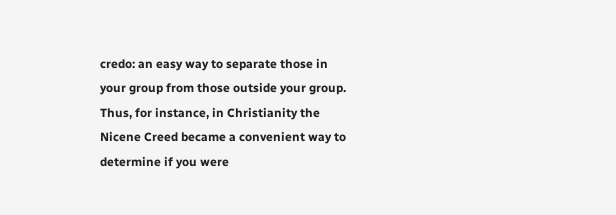credo: an easy way to separate those in your group from those outside your group. Thus, for instance, in Christianity the Nicene Creed became a convenient way to determine if you were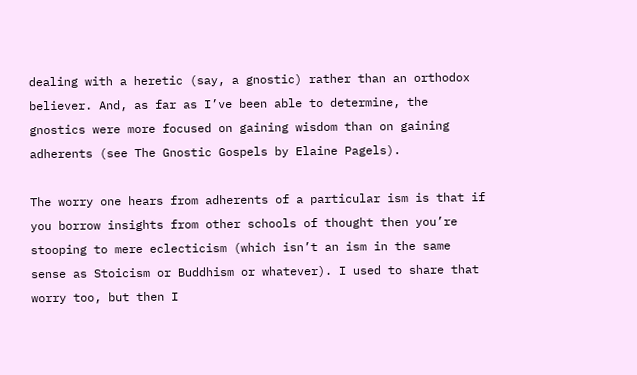dealing with a heretic (say, a gnostic) rather than an orthodox believer. And, as far as I’ve been able to determine, the gnostics were more focused on gaining wisdom than on gaining adherents (see The Gnostic Gospels by Elaine Pagels).

The worry one hears from adherents of a particular ism is that if you borrow insights from other schools of thought then you’re stooping to mere eclecticism (which isn’t an ism in the same sense as Stoicism or Buddhism or whatever). I used to share that worry too, but then I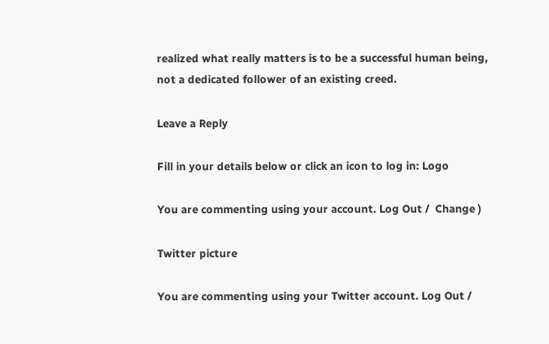realized what really matters is to be a successful human being, not a dedicated follower of an existing creed.

Leave a Reply

Fill in your details below or click an icon to log in: Logo

You are commenting using your account. Log Out /  Change )

Twitter picture

You are commenting using your Twitter account. Log Out /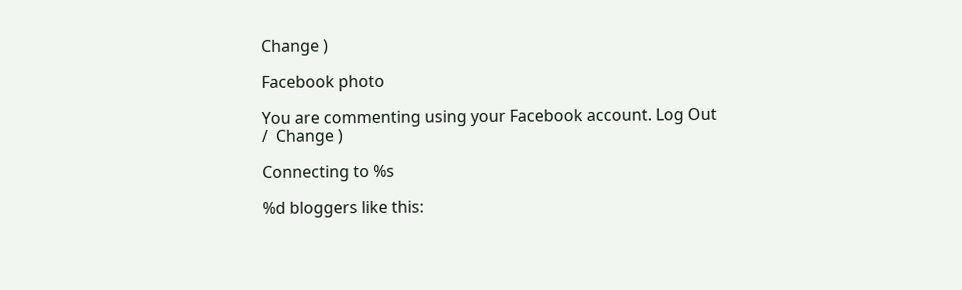Change )

Facebook photo

You are commenting using your Facebook account. Log Out /  Change )

Connecting to %s

%d bloggers like this: